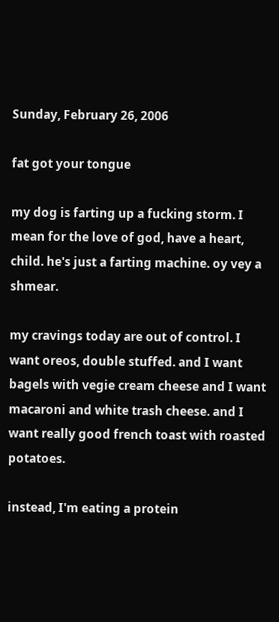Sunday, February 26, 2006

fat got your tongue

my dog is farting up a fucking storm. I mean for the love of god, have a heart, child. he's just a farting machine. oy vey a shmear.

my cravings today are out of control. I want oreos, double stuffed. and I want bagels with vegie cream cheese and I want macaroni and white trash cheese. and I want really good french toast with roasted potatoes.

instead, I'm eating a protein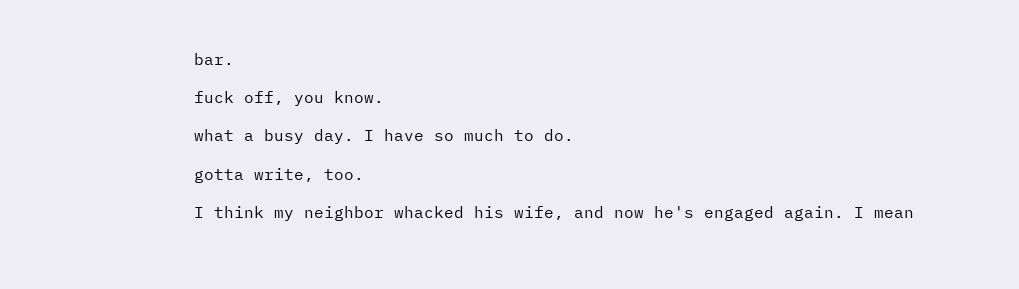bar.

fuck off, you know.

what a busy day. I have so much to do.

gotta write, too.

I think my neighbor whacked his wife, and now he's engaged again. I mean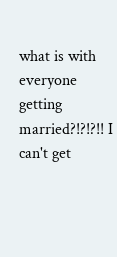what is with everyone getting married?!?!?!! I can't get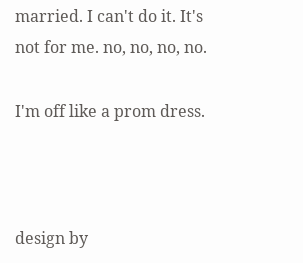married. I can't do it. It's not for me. no, no, no, no.

I'm off like a prom dress.



design by